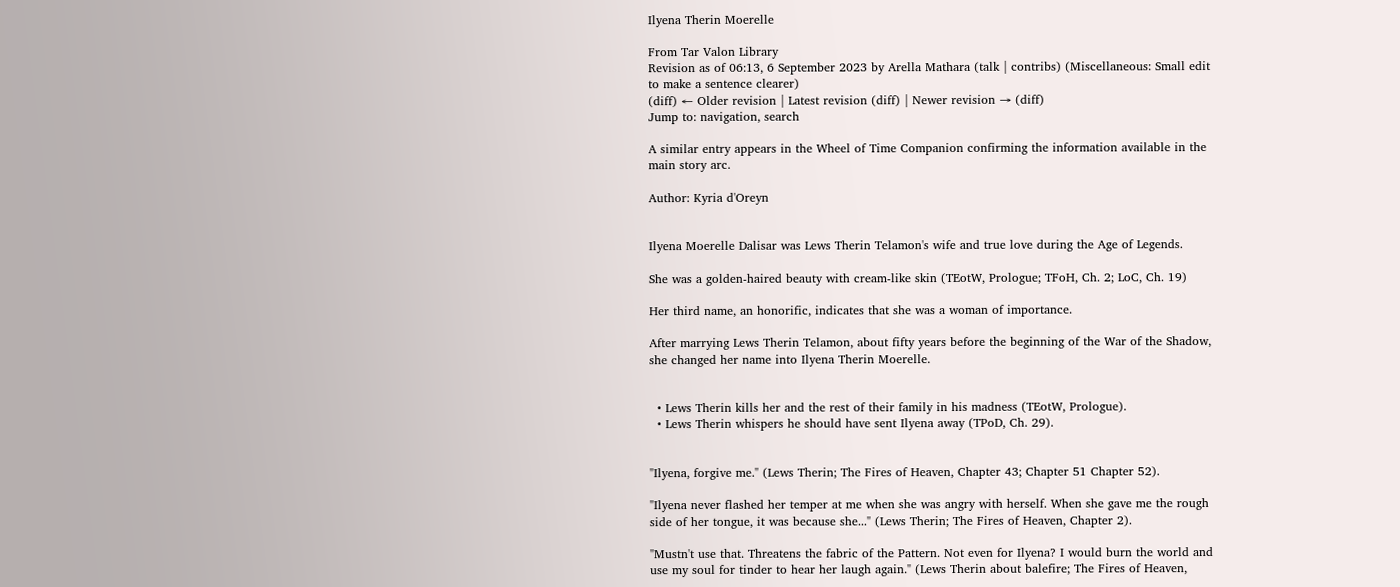Ilyena Therin Moerelle

From Tar Valon Library
Revision as of 06:13, 6 September 2023 by Arella Mathara (talk | contribs) (Miscellaneous: Small edit to make a sentence clearer)
(diff) ← Older revision | Latest revision (diff) | Newer revision → (diff)
Jump to: navigation, search

A similar entry appears in the Wheel of Time Companion confirming the information available in the main story arc.

Author: Kyria d'Oreyn


Ilyena Moerelle Dalisar was Lews Therin Telamon's wife and true love during the Age of Legends.

She was a golden-haired beauty with cream-like skin (TEotW, Prologue; TFoH, Ch. 2; LoC, Ch. 19)

Her third name, an honorific, indicates that she was a woman of importance.

After marrying Lews Therin Telamon, about fifty years before the beginning of the War of the Shadow, she changed her name into Ilyena Therin Moerelle.


  • Lews Therin kills her and the rest of their family in his madness (TEotW, Prologue).
  • Lews Therin whispers he should have sent Ilyena away (TPoD, Ch. 29).


"Ilyena, forgive me." (Lews Therin; The Fires of Heaven, Chapter 43; Chapter 51 Chapter 52).

"Ilyena never flashed her temper at me when she was angry with herself. When she gave me the rough side of her tongue, it was because she..." (Lews Therin; The Fires of Heaven, Chapter 2).

"Mustn't use that. Threatens the fabric of the Pattern. Not even for Ilyena? I would burn the world and use my soul for tinder to hear her laugh again." (Lews Therin about balefire; The Fires of Heaven,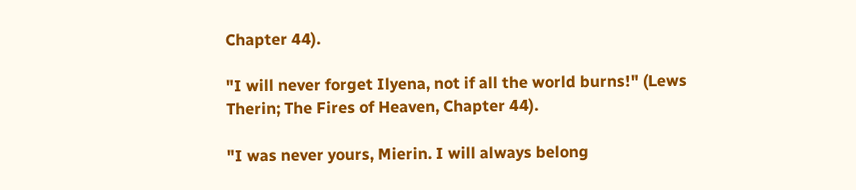Chapter 44).

"I will never forget Ilyena, not if all the world burns!" (Lews Therin; The Fires of Heaven, Chapter 44).

"I was never yours, Mierin. I will always belong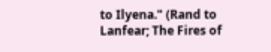to Ilyena." (Rand to Lanfear; The Fires of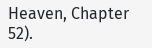Heaven, Chapter 52).